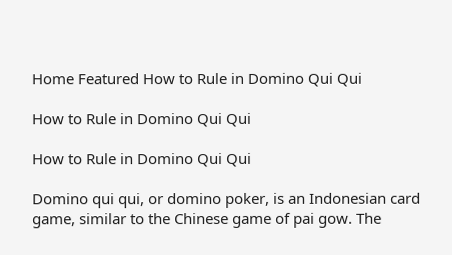Home Featured How to Rule in Domino Qui Qui

How to Rule in Domino Qui Qui

How to Rule in Domino Qui Qui

Domino qui qui, or domino poker, is an Indonesian card game, similar to the Chinese game of pai gow. The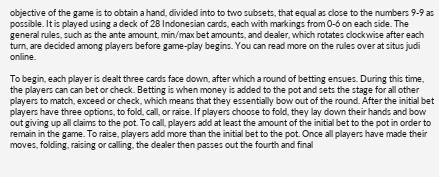objective of the game is to obtain a hand, divided into to two subsets, that equal as close to the numbers 9-9 as possible. It is played using a deck of 28 Indonesian cards, each with markings from 0-6 on each side. The general rules, such as the ante amount, min/max bet amounts, and dealer, which rotates clockwise after each turn, are decided among players before game-play begins. You can read more on the rules over at situs judi online.

To begin, each player is dealt three cards face down, after which a round of betting ensues. During this time, the players can can bet or check. Betting is when money is added to the pot and sets the stage for all other players to match, exceed or check, which means that they essentially bow out of the round. After the initial bet players have three options, to fold, call, or raise. If players choose to fold, they lay down their hands and bow out giving up all claims to the pot. To call, players add at least the amount of the initial bet to the pot in order to remain in the game. To raise, players add more than the initial bet to the pot. Once all players have made their moves, folding, raising or calling, the dealer then passes out the fourth and final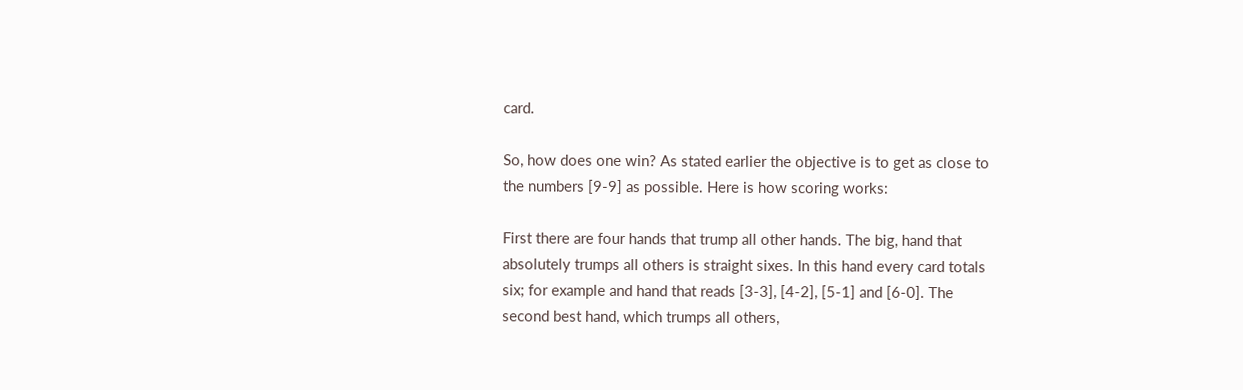card.

So, how does one win? As stated earlier the objective is to get as close to the numbers [9-9] as possible. Here is how scoring works:

First there are four hands that trump all other hands. The big, hand that absolutely trumps all others is straight sixes. In this hand every card totals six; for example and hand that reads [3-3], [4-2], [5-1] and [6-0]. The second best hand, which trumps all others,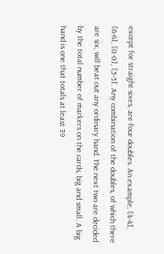except for straight sixes, are four doubles. An example, [4-4], [6-6], [0-0], [5-5]. Any combination of the doubles, of which there are six, will beat out any ordinary hand. The next two are decided by the total number of markers on the cards, big and small. A big hand is one that totals at least 39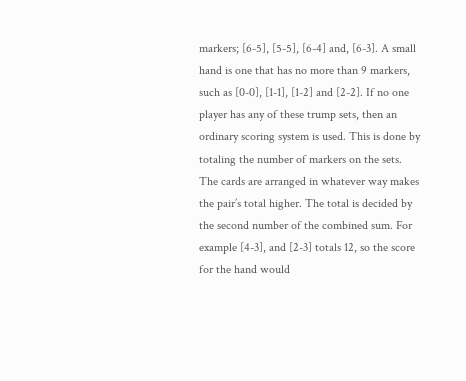markers; [6-5], [5-5], [6-4] and, [6-3]. A small hand is one that has no more than 9 markers, such as [0-0], [1-1], [1-2] and [2-2]. If no one player has any of these trump sets, then an ordinary scoring system is used. This is done by totaling the number of markers on the sets. The cards are arranged in whatever way makes the pair’s total higher. The total is decided by the second number of the combined sum. For example [4-3], and [2-3] totals 12, so the score for the hand would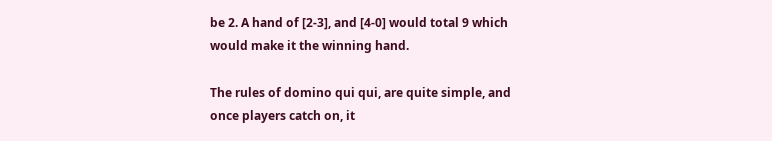be 2. A hand of [2-3], and [4-0] would total 9 which would make it the winning hand.

The rules of domino qui qui, are quite simple, and once players catch on, it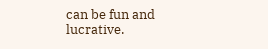can be fun and lucrative.